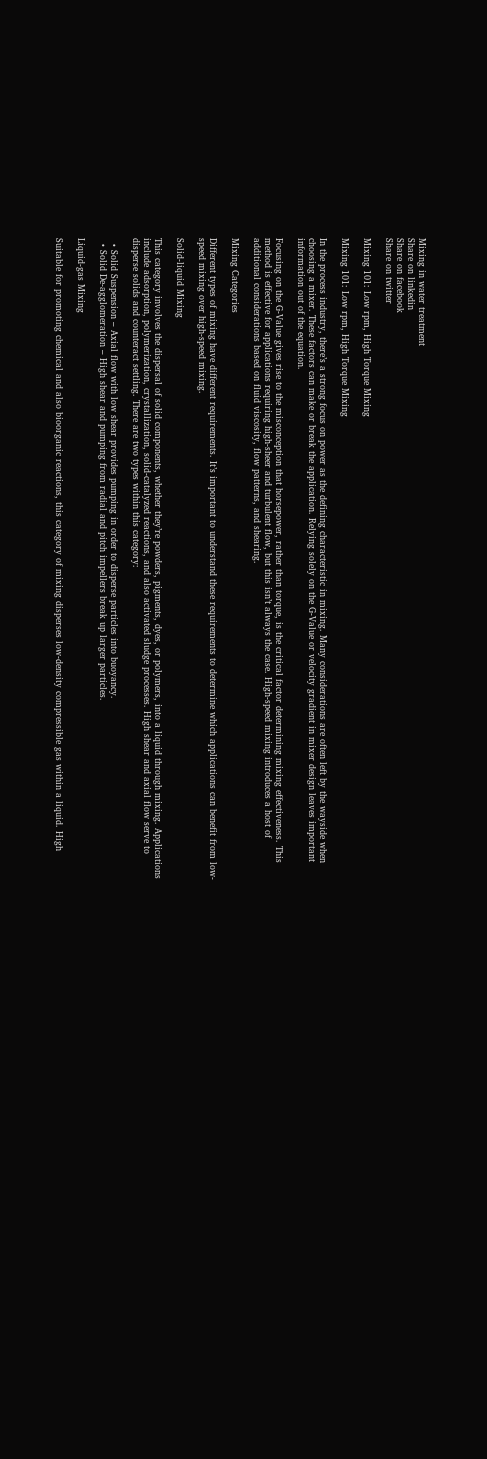Mixing in water treatment
Share on linkedin
Share on facebook
Share on twitter

Mixing 101: Low rpm, High Torque Mixing

Mixing 101: Low rpm, High Torque Mixing

In the process industry, there’s a strong focus on power as the defining characteristic in mixing. Many considerations are often left by the wayside when choosing a mixer. These factors can make or break the application. Relying solely on the G-Value or velocity gradient in mixer design leaves important information out of the equation.

Focusing on the G-Value gives rise to the misconception that horsepower, rather than torque, is the critical factor determining mixing effectiveness. This method is effective for applications requiring high-sheer and turbulent flow, but this isn’t always the case. High-speed mixing introduces a host of additional considerations based on fluid viscosity, flow patterns, and shearing.

Mixing Categories

Different types of mixing have different requirements. It’s important to understand these requirements to determine which applications can benefit from low-speed mixing over high-speed mixing.

Solid-liquid Mixing

This category involves the dispersal of solid components, whether they’re powders, pigments, dyes, or polymers, into a liquid through mixing. Applications include adsorption, polymerization, crystallization, solid-catalyzed reactions, and also activated sludge processes. High shear and axial flow serve to disperse solids and counteract settling. There are two types within this category:

  • Solid Suspension – Axial flow with low shear provides pumping in order to disperse particles into buoyancy.
  • Solid De-agglomeration – High shear and pumping from radial and pitch impellers break up larger particles.

Liquid-gas Mixing

Suitable for promoting chemical and also bioorganic reactions, this category of mixing disperses low-density compressible gas within a liquid. High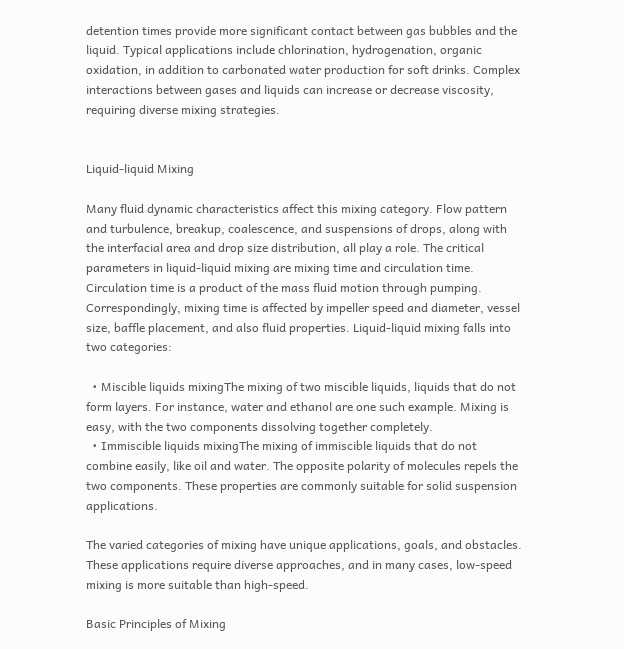detention times provide more significant contact between gas bubbles and the liquid. Typical applications include chlorination, hydrogenation, organic oxidation, in addition to carbonated water production for soft drinks. Complex interactions between gases and liquids can increase or decrease viscosity, requiring diverse mixing strategies.


Liquid-liquid Mixing

Many fluid dynamic characteristics affect this mixing category. Flow pattern and turbulence, breakup, coalescence, and suspensions of drops, along with the interfacial area and drop size distribution, all play a role. The critical parameters in liquid-liquid mixing are mixing time and circulation time. Circulation time is a product of the mass fluid motion through pumping. Correspondingly, mixing time is affected by impeller speed and diameter, vessel size, baffle placement, and also fluid properties. Liquid-liquid mixing falls into two categories:

  • Miscible liquids mixingThe mixing of two miscible liquids, liquids that do not form layers. For instance, water and ethanol are one such example. Mixing is easy, with the two components dissolving together completely.
  • Immiscible liquids mixingThe mixing of immiscible liquids that do not combine easily, like oil and water. The opposite polarity of molecules repels the two components. These properties are commonly suitable for solid suspension applications.

The varied categories of mixing have unique applications, goals, and obstacles. These applications require diverse approaches, and in many cases, low-speed mixing is more suitable than high-speed.

Basic Principles of Mixing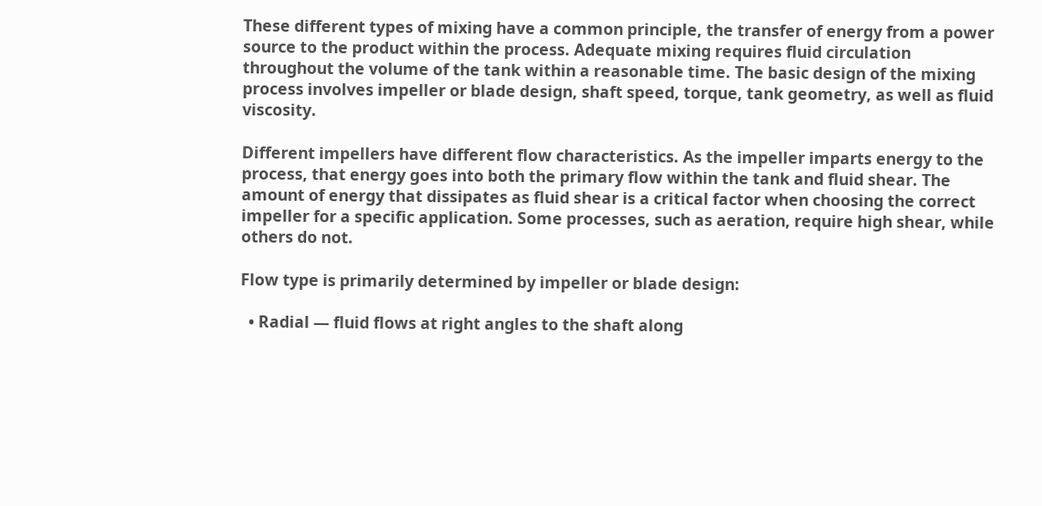These different types of mixing have a common principle, the transfer of energy from a power source to the product within the process. Adequate mixing requires fluid circulation throughout the volume of the tank within a reasonable time. The basic design of the mixing process involves impeller or blade design, shaft speed, torque, tank geometry, as well as fluid viscosity.

Different impellers have different flow characteristics. As the impeller imparts energy to the process, that energy goes into both the primary flow within the tank and fluid shear. The amount of energy that dissipates as fluid shear is a critical factor when choosing the correct impeller for a specific application. Some processes, such as aeration, require high shear, while others do not.

Flow type is primarily determined by impeller or blade design:

  • Radial — fluid flows at right angles to the shaft along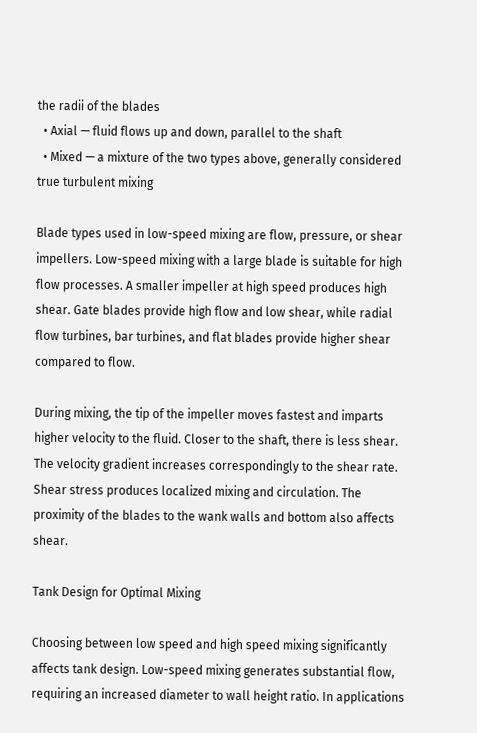the radii of the blades
  • Axial — fluid flows up and down, parallel to the shaft
  • Mixed — a mixture of the two types above, generally considered true turbulent mixing

Blade types used in low-speed mixing are flow, pressure, or shear impellers. Low-speed mixing with a large blade is suitable for high flow processes. A smaller impeller at high speed produces high shear. Gate blades provide high flow and low shear, while radial flow turbines, bar turbines, and flat blades provide higher shear compared to flow.

During mixing, the tip of the impeller moves fastest and imparts higher velocity to the fluid. Closer to the shaft, there is less shear. The velocity gradient increases correspondingly to the shear rate. Shear stress produces localized mixing and circulation. The proximity of the blades to the wank walls and bottom also affects shear.

Tank Design for Optimal Mixing

Choosing between low speed and high speed mixing significantly affects tank design. Low-speed mixing generates substantial flow, requiring an increased diameter to wall height ratio. In applications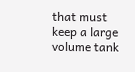that must keep a large volume tank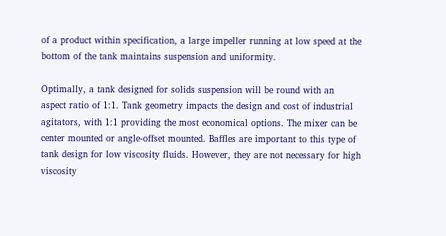of a product within specification, a large impeller running at low speed at the bottom of the tank maintains suspension and uniformity.

Optimally, a tank designed for solids suspension will be round with an aspect ratio of 1:1. Tank geometry impacts the design and cost of industrial agitators, with 1:1 providing the most economical options. The mixer can be center mounted or angle-offset mounted. Baffles are important to this type of tank design for low viscosity fluids. However, they are not necessary for high viscosity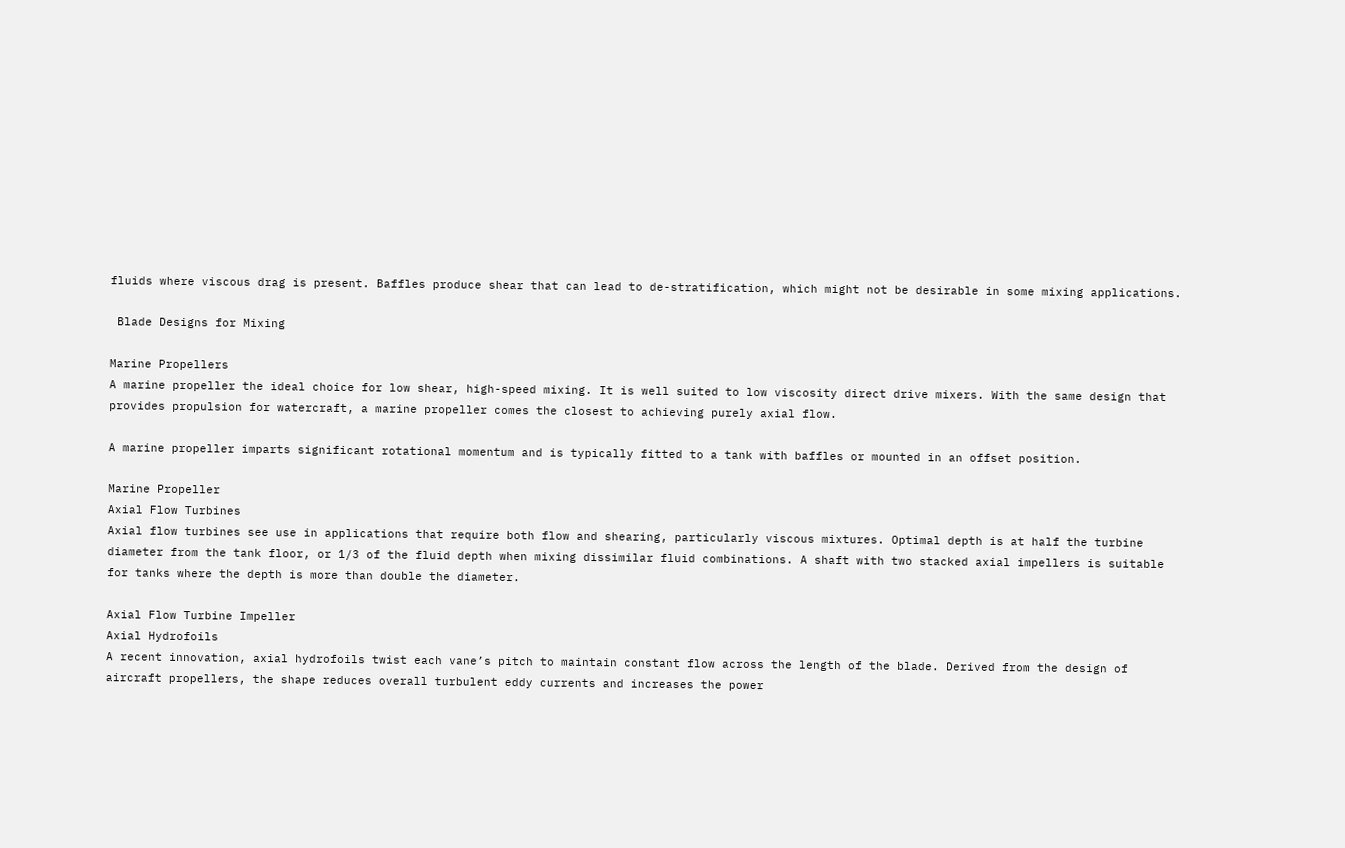fluids where viscous drag is present. Baffles produce shear that can lead to de-stratification, which might not be desirable in some mixing applications.

 Blade Designs for Mixing

Marine Propellers
A marine propeller the ideal choice for low shear, high-speed mixing. It is well suited to low viscosity direct drive mixers. With the same design that provides propulsion for watercraft, a marine propeller comes the closest to achieving purely axial flow.

A marine propeller imparts significant rotational momentum and is typically fitted to a tank with baffles or mounted in an offset position.

Marine Propeller
Axial Flow Turbines
Axial flow turbines see use in applications that require both flow and shearing, particularly viscous mixtures. Optimal depth is at half the turbine diameter from the tank floor, or 1/3 of the fluid depth when mixing dissimilar fluid combinations. A shaft with two stacked axial impellers is suitable for tanks where the depth is more than double the diameter.

Axial Flow Turbine Impeller
Axial Hydrofoils
A recent innovation, axial hydrofoils twist each vane’s pitch to maintain constant flow across the length of the blade. Derived from the design of aircraft propellers, the shape reduces overall turbulent eddy currents and increases the power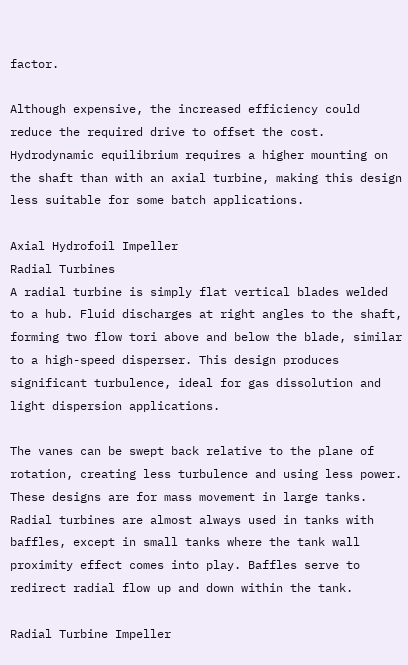factor.

Although expensive, the increased efficiency could reduce the required drive to offset the cost. Hydrodynamic equilibrium requires a higher mounting on the shaft than with an axial turbine, making this design less suitable for some batch applications.

Axial Hydrofoil Impeller
Radial Turbines
A radial turbine is simply flat vertical blades welded to a hub. Fluid discharges at right angles to the shaft, forming two flow tori above and below the blade, similar to a high-speed disperser. This design produces significant turbulence, ideal for gas dissolution and light dispersion applications.

The vanes can be swept back relative to the plane of rotation, creating less turbulence and using less power. These designs are for mass movement in large tanks. Radial turbines are almost always used in tanks with baffles, except in small tanks where the tank wall proximity effect comes into play. Baffles serve to redirect radial flow up and down within the tank.

Radial Turbine Impeller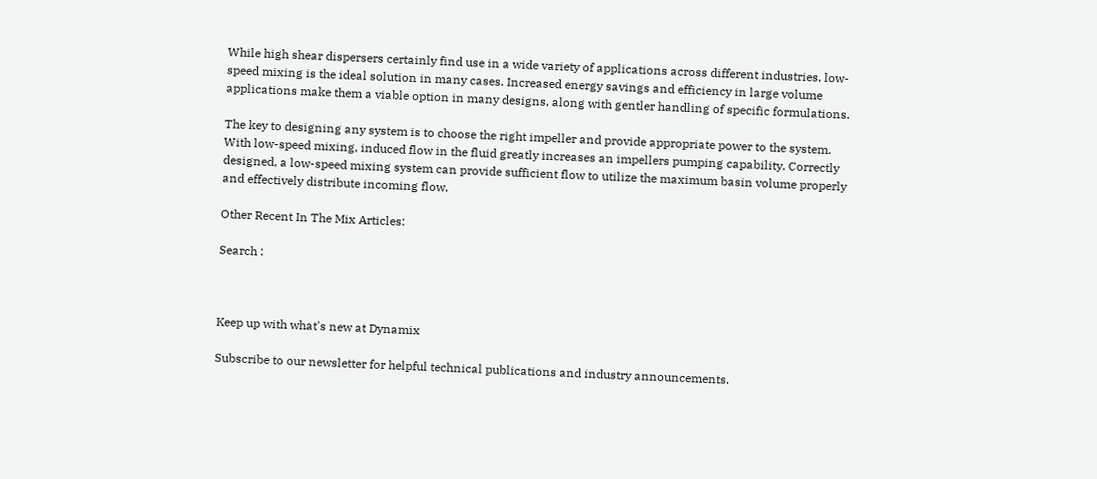While high shear dispersers certainly find use in a wide variety of applications across different industries, low-speed mixing is the ideal solution in many cases. Increased energy savings and efficiency in large volume applications make them a viable option in many designs, along with gentler handling of specific formulations.

The key to designing any system is to choose the right impeller and provide appropriate power to the system. With low-speed mixing, induced flow in the fluid greatly increases an impellers pumping capability. Correctly designed, a low-speed mixing system can provide sufficient flow to utilize the maximum basin volume properly and effectively distribute incoming flow.

Other Recent In The Mix Articles:

Search :



Keep up with what's new at Dynamix

Subscribe to our newsletter for helpful technical publications and industry announcements.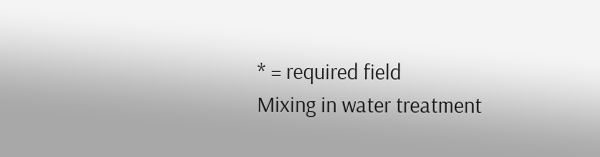* = required field
Mixing in water treatment